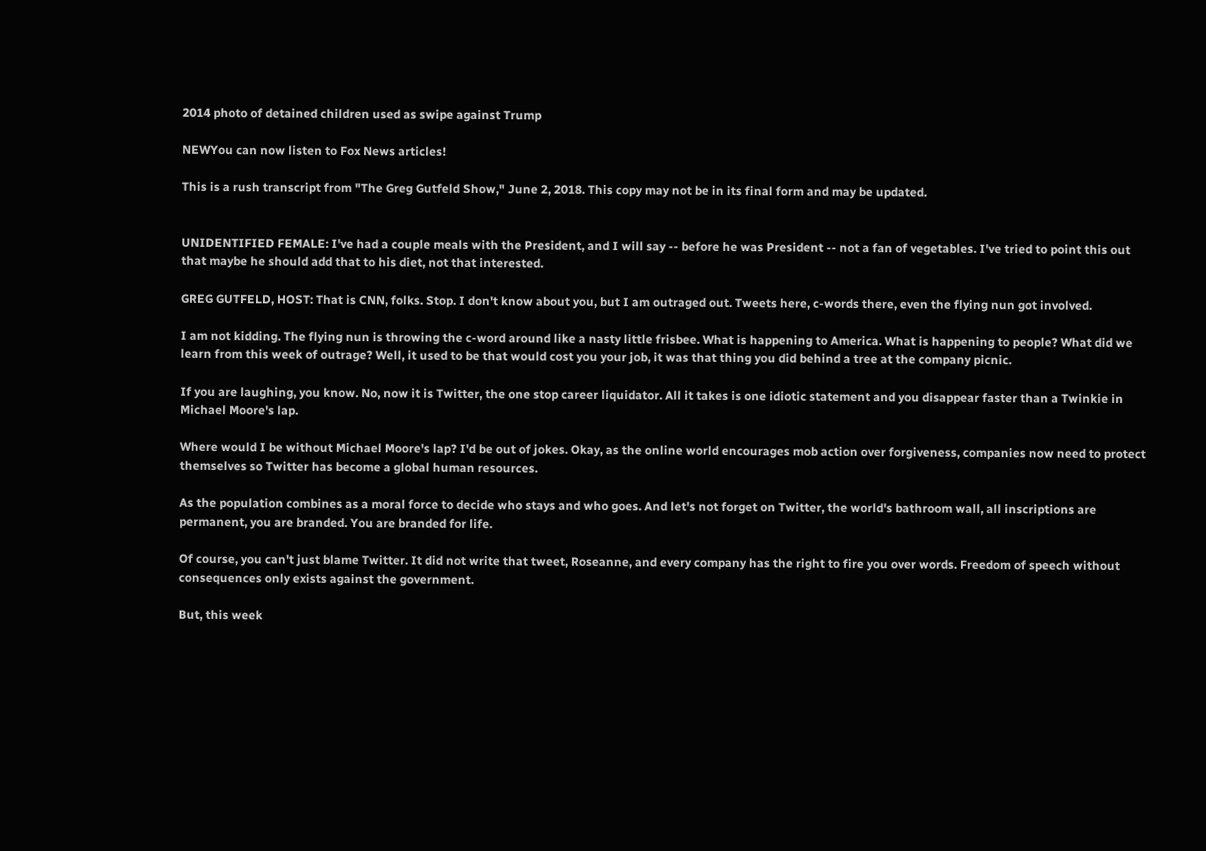2014 photo of detained children used as swipe against Trump

NEWYou can now listen to Fox News articles!

This is a rush transcript from "The Greg Gutfeld Show," June 2, 2018. This copy may not be in its final form and may be updated.


UNIDENTIFIED FEMALE: I've had a couple meals with the President, and I will say -- before he was President -- not a fan of vegetables. I've tried to point this out that maybe he should add that to his diet, not that interested.

GREG GUTFELD, HOST: That is CNN, folks. Stop. I don't know about you, but I am outraged out. Tweets here, c-words there, even the flying nun got involved.

I am not kidding. The flying nun is throwing the c-word around like a nasty little frisbee. What is happening to America. What is happening to people? What did we learn from this week of outrage? Well, it used to be that would cost you your job, it was that thing you did behind a tree at the company picnic.

If you are laughing, you know. No, now it is Twitter, the one stop career liquidator. All it takes is one idiotic statement and you disappear faster than a Twinkie in Michael Moore's lap.

Where would I be without Michael Moore's lap? I'd be out of jokes. Okay, as the online world encourages mob action over forgiveness, companies now need to protect themselves so Twitter has become a global human resources.

As the population combines as a moral force to decide who stays and who goes. And let's not forget on Twitter, the world's bathroom wall, all inscriptions are permanent, you are branded. You are branded for life.

Of course, you can't just blame Twitter. It did not write that tweet, Roseanne, and every company has the right to fire you over words. Freedom of speech without consequences only exists against the government.

But, this week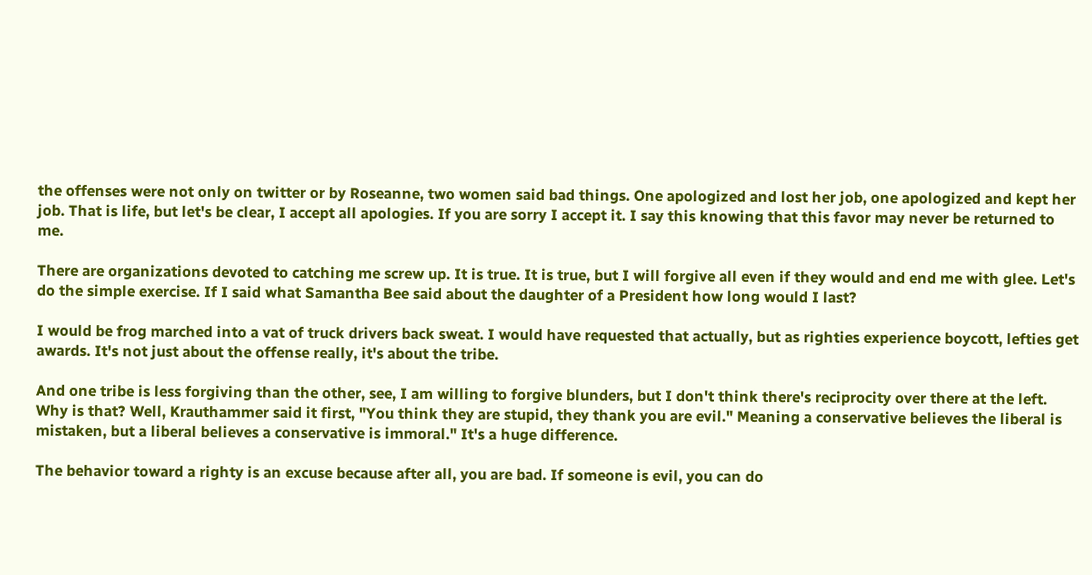the offenses were not only on twitter or by Roseanne, two women said bad things. One apologized and lost her job, one apologized and kept her job. That is life, but let's be clear, I accept all apologies. If you are sorry I accept it. I say this knowing that this favor may never be returned to me.

There are organizations devoted to catching me screw up. It is true. It is true, but I will forgive all even if they would and end me with glee. Let's do the simple exercise. If I said what Samantha Bee said about the daughter of a President how long would I last?

I would be frog marched into a vat of truck drivers back sweat. I would have requested that actually, but as righties experience boycott, lefties get awards. It's not just about the offense really, it's about the tribe.

And one tribe is less forgiving than the other, see, I am willing to forgive blunders, but I don't think there's reciprocity over there at the left. Why is that? Well, Krauthammer said it first, "You think they are stupid, they thank you are evil." Meaning a conservative believes the liberal is mistaken, but a liberal believes a conservative is immoral." It's a huge difference.

The behavior toward a righty is an excuse because after all, you are bad. If someone is evil, you can do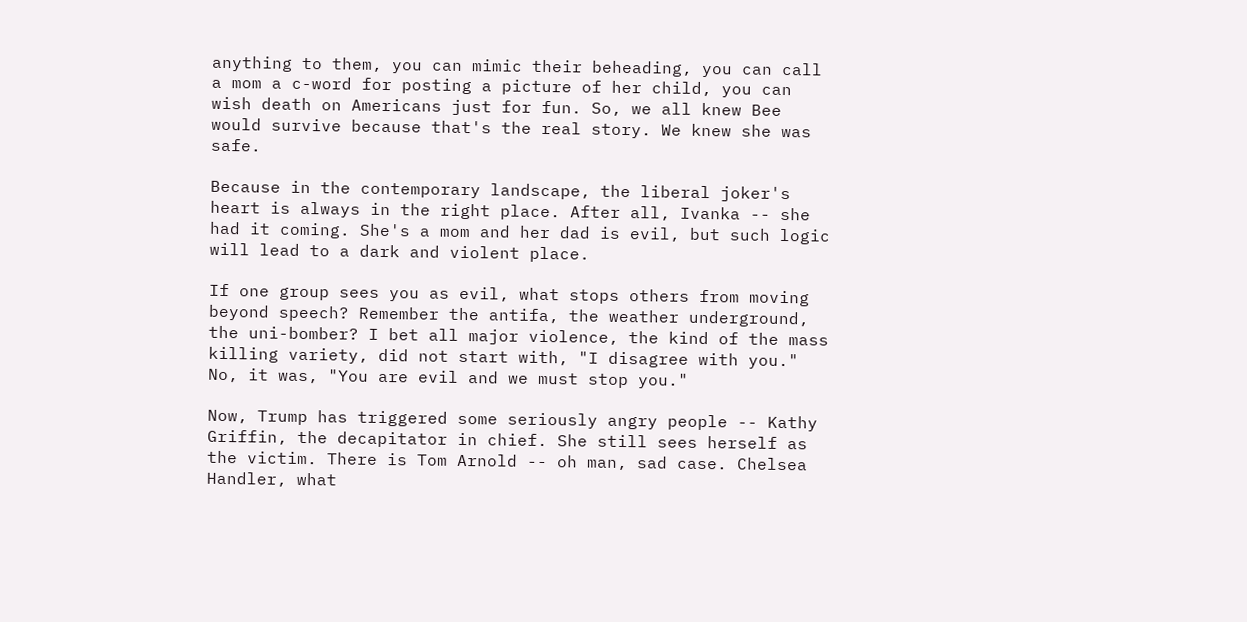anything to them, you can mimic their beheading, you can call a mom a c-word for posting a picture of her child, you can wish death on Americans just for fun. So, we all knew Bee would survive because that's the real story. We knew she was safe.

Because in the contemporary landscape, the liberal joker's heart is always in the right place. After all, Ivanka -- she had it coming. She's a mom and her dad is evil, but such logic will lead to a dark and violent place.

If one group sees you as evil, what stops others from moving beyond speech? Remember the antifa, the weather underground, the uni-bomber? I bet all major violence, the kind of the mass killing variety, did not start with, "I disagree with you." No, it was, "You are evil and we must stop you."

Now, Trump has triggered some seriously angry people -- Kathy Griffin, the decapitator in chief. She still sees herself as the victim. There is Tom Arnold -- oh man, sad case. Chelsea Handler, what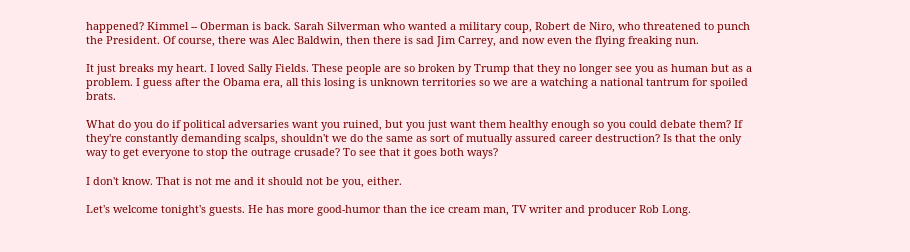happened? Kimmel -- Oberman is back. Sarah Silverman who wanted a military coup, Robert de Niro, who threatened to punch the President. Of course, there was Alec Baldwin, then there is sad Jim Carrey, and now even the flying freaking nun.

It just breaks my heart. I loved Sally Fields. These people are so broken by Trump that they no longer see you as human but as a problem. I guess after the Obama era, all this losing is unknown territories so we are a watching a national tantrum for spoiled brats.

What do you do if political adversaries want you ruined, but you just want them healthy enough so you could debate them? If they're constantly demanding scalps, shouldn't we do the same as sort of mutually assured career destruction? Is that the only way to get everyone to stop the outrage crusade? To see that it goes both ways?

I don't know. That is not me and it should not be you, either.

Let's welcome tonight's guests. He has more good-humor than the ice cream man, TV writer and producer Rob Long.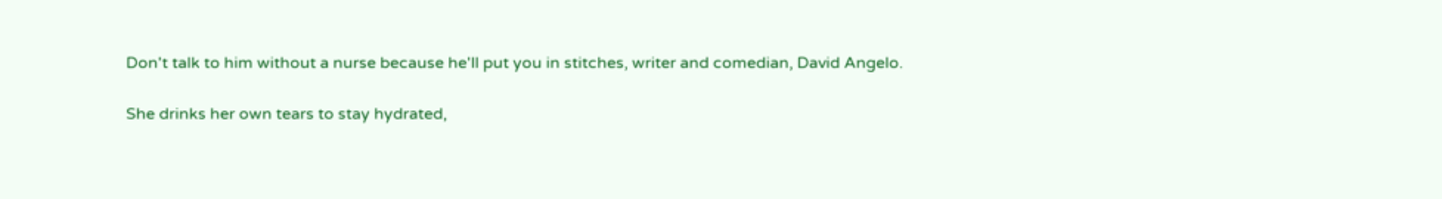Don't talk to him without a nurse because he'll put you in stitches, writer and comedian, David Angelo.

She drinks her own tears to stay hydrated,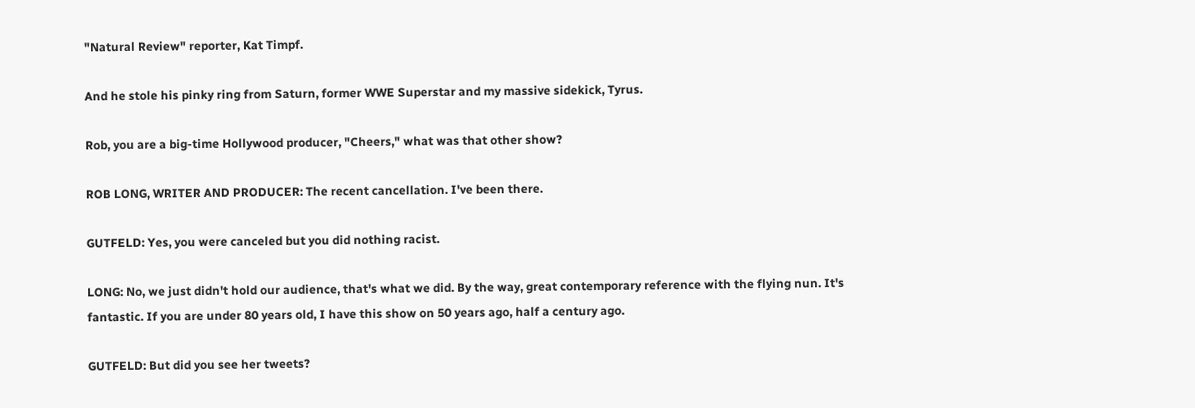"Natural Review" reporter, Kat Timpf.

And he stole his pinky ring from Saturn, former WWE Superstar and my massive sidekick, Tyrus.

Rob, you are a big-time Hollywood producer, "Cheers," what was that other show?

ROB LONG, WRITER AND PRODUCER: The recent cancellation. I've been there.

GUTFELD: Yes, you were canceled but you did nothing racist.

LONG: No, we just didn't hold our audience, that's what we did. By the way, great contemporary reference with the flying nun. It's fantastic. If you are under 80 years old, I have this show on 50 years ago, half a century ago.

GUTFELD: But did you see her tweets?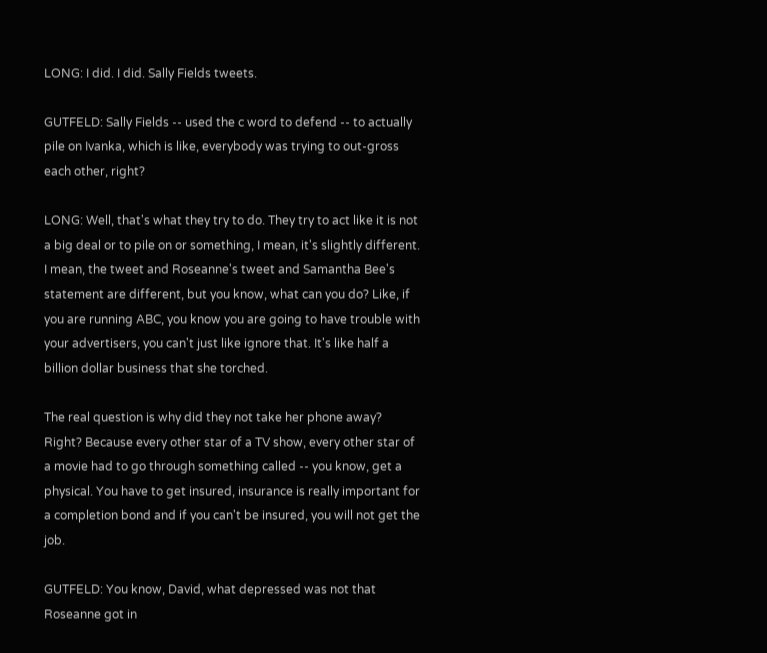LONG: I did. I did. Sally Fields tweets.

GUTFELD: Sally Fields -- used the c word to defend -- to actually pile on Ivanka, which is like, everybody was trying to out-gross each other, right?

LONG: Well, that's what they try to do. They try to act like it is not a big deal or to pile on or something, I mean, it's slightly different. I mean, the tweet and Roseanne's tweet and Samantha Bee's statement are different, but you know, what can you do? Like, if you are running ABC, you know you are going to have trouble with your advertisers, you can't just like ignore that. It's like half a billion dollar business that she torched.

The real question is why did they not take her phone away? Right? Because every other star of a TV show, every other star of a movie had to go through something called -- you know, get a physical. You have to get insured, insurance is really important for a completion bond and if you can't be insured, you will not get the job.

GUTFELD: You know, David, what depressed was not that Roseanne got in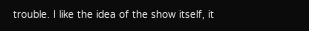trouble. I like the idea of the show itself, it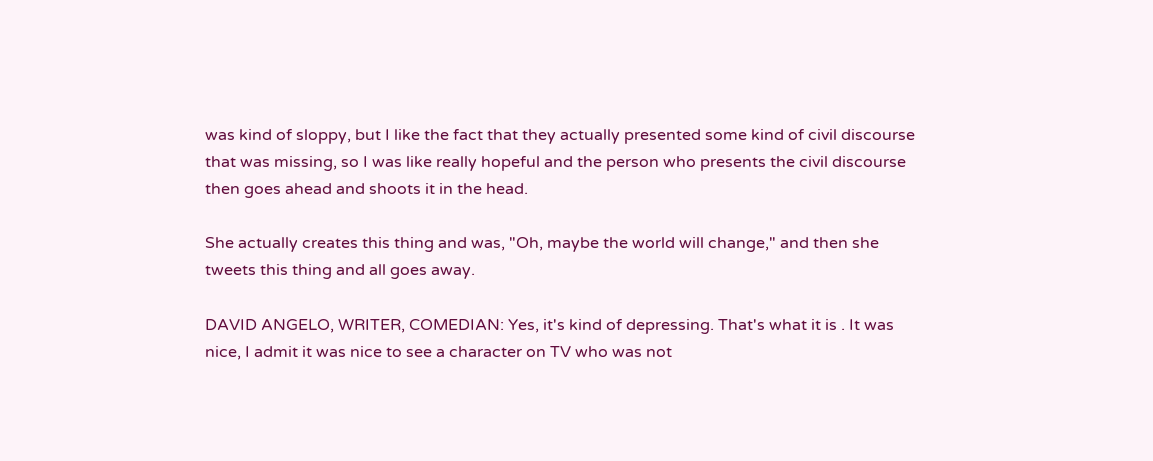was kind of sloppy, but I like the fact that they actually presented some kind of civil discourse that was missing, so I was like really hopeful and the person who presents the civil discourse then goes ahead and shoots it in the head.

She actually creates this thing and was, "Oh, maybe the world will change," and then she tweets this thing and all goes away.

DAVID ANGELO, WRITER, COMEDIAN: Yes, it's kind of depressing. That's what it is . It was nice, I admit it was nice to see a character on TV who was not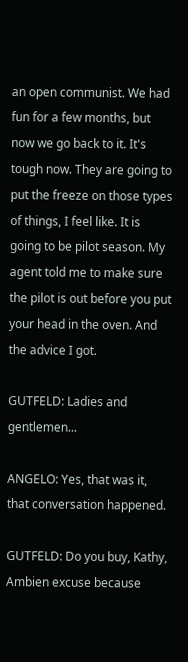an open communist. We had fun for a few months, but now we go back to it. It's tough now. They are going to put the freeze on those types of things, I feel like. It is going to be pilot season. My agent told me to make sure the pilot is out before you put your head in the oven. And the advice I got.

GUTFELD: Ladies and gentlemen...

ANGELO: Yes, that was it, that conversation happened.

GUTFELD: Do you buy, Kathy, Ambien excuse because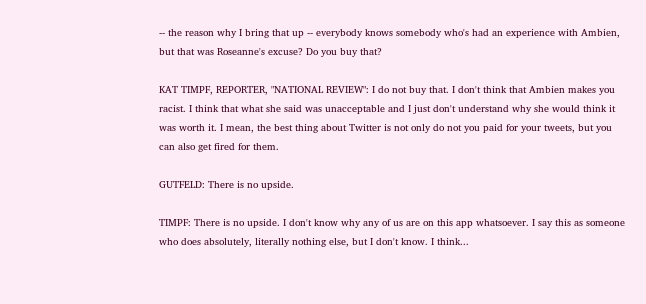-- the reason why I bring that up -- everybody knows somebody who's had an experience with Ambien, but that was Roseanne's excuse? Do you buy that?

KAT TIMPF, REPORTER, "NATIONAL REVIEW": I do not buy that. I don't think that Ambien makes you racist. I think that what she said was unacceptable and I just don't understand why she would think it was worth it. I mean, the best thing about Twitter is not only do not you paid for your tweets, but you can also get fired for them.

GUTFELD: There is no upside.

TIMPF: There is no upside. I don't know why any of us are on this app whatsoever. I say this as someone who does absolutely, literally nothing else, but I don't know. I think...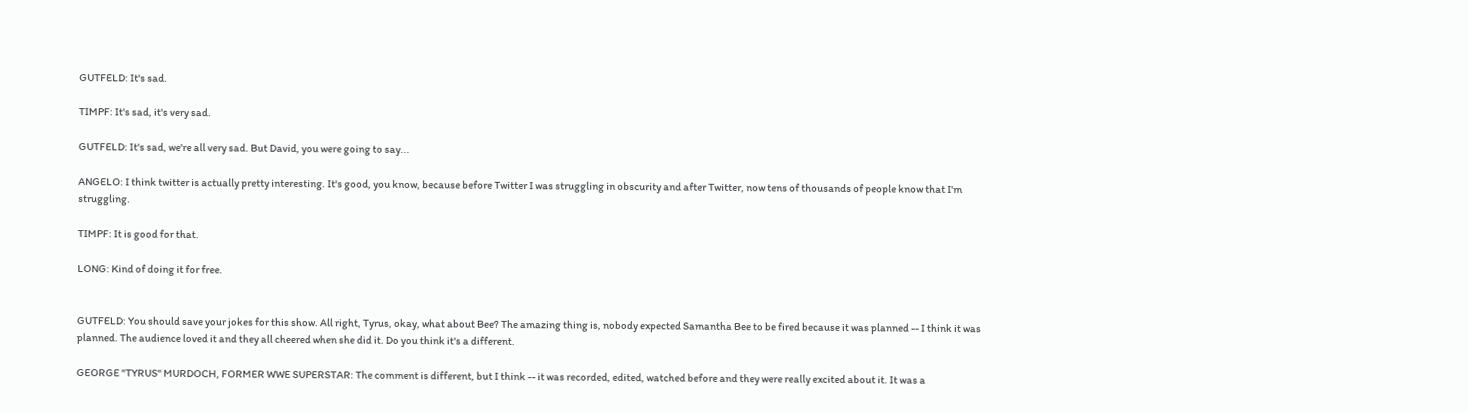GUTFELD: It's sad.

TIMPF: It's sad, it's very sad.

GUTFELD: It's sad, we're all very sad. But David, you were going to say...

ANGELO: I think twitter is actually pretty interesting. It's good, you know, because before Twitter I was struggling in obscurity and after Twitter, now tens of thousands of people know that I'm struggling.

TIMPF: It is good for that.

LONG: Kind of doing it for free.


GUTFELD: You should save your jokes for this show. All right, Tyrus, okay, what about Bee? The amazing thing is, nobody expected Samantha Bee to be fired because it was planned -- I think it was planned. The audience loved it and they all cheered when she did it. Do you think it's a different.

GEORGE "TYRUS" MURDOCH, FORMER WWE SUPERSTAR: The comment is different, but I think -- it was recorded, edited, watched before and they were really excited about it. It was a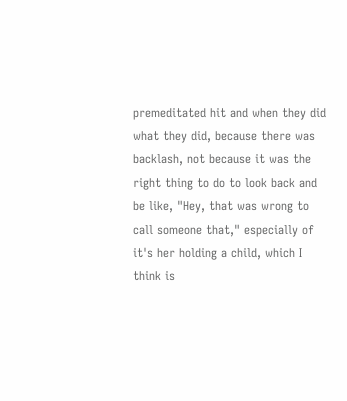premeditated hit and when they did what they did, because there was backlash, not because it was the right thing to do to look back and be like, "Hey, that was wrong to call someone that," especially of it's her holding a child, which I think is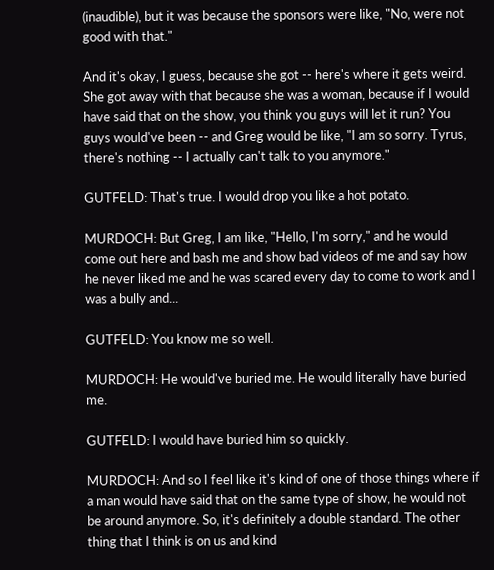(inaudible), but it was because the sponsors were like, "No, were not good with that."

And it's okay, I guess, because she got -- here's where it gets weird. She got away with that because she was a woman, because if I would have said that on the show, you think you guys will let it run? You guys would've been -- and Greg would be like, "I am so sorry. Tyrus, there's nothing -- I actually can't talk to you anymore."

GUTFELD: That's true. I would drop you like a hot potato.

MURDOCH: But Greg, I am like, "Hello, I'm sorry," and he would come out here and bash me and show bad videos of me and say how he never liked me and he was scared every day to come to work and I was a bully and...

GUTFELD: You know me so well.

MURDOCH: He would've buried me. He would literally have buried me.

GUTFELD: I would have buried him so quickly.

MURDOCH: And so I feel like it's kind of one of those things where if a man would have said that on the same type of show, he would not be around anymore. So, it's definitely a double standard. The other thing that I think is on us and kind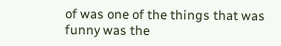of was one of the things that was funny was the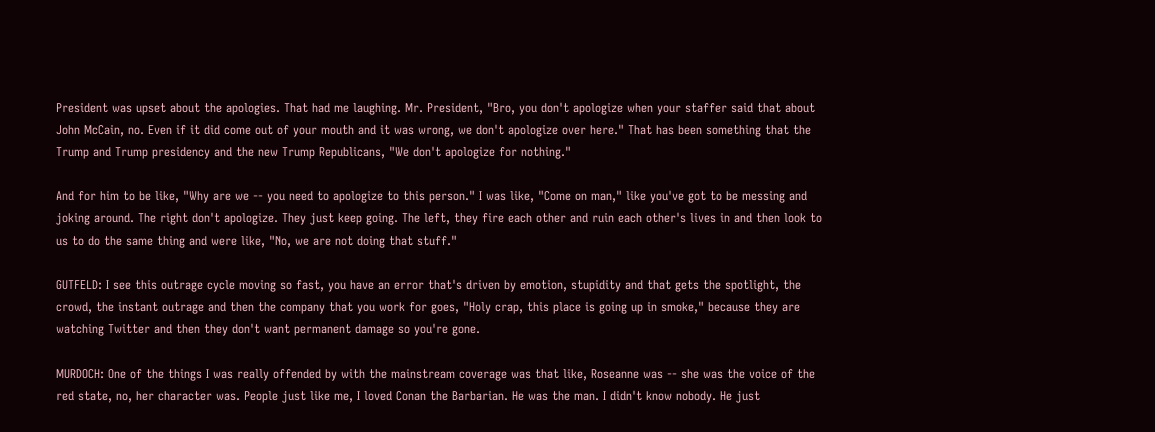President was upset about the apologies. That had me laughing. Mr. President, "Bro, you don't apologize when your staffer said that about John McCain, no. Even if it did come out of your mouth and it was wrong, we don't apologize over here." That has been something that the Trump and Trump presidency and the new Trump Republicans, "We don't apologize for nothing."

And for him to be like, "Why are we -- you need to apologize to this person." I was like, "Come on man," like you've got to be messing and joking around. The right don't apologize. They just keep going. The left, they fire each other and ruin each other's lives in and then look to us to do the same thing and were like, "No, we are not doing that stuff."

GUTFELD: I see this outrage cycle moving so fast, you have an error that's driven by emotion, stupidity and that gets the spotlight, the crowd, the instant outrage and then the company that you work for goes, "Holy crap, this place is going up in smoke," because they are watching Twitter and then they don't want permanent damage so you're gone.

MURDOCH: One of the things I was really offended by with the mainstream coverage was that like, Roseanne was -- she was the voice of the red state, no, her character was. People just like me, I loved Conan the Barbarian. He was the man. I didn't know nobody. He just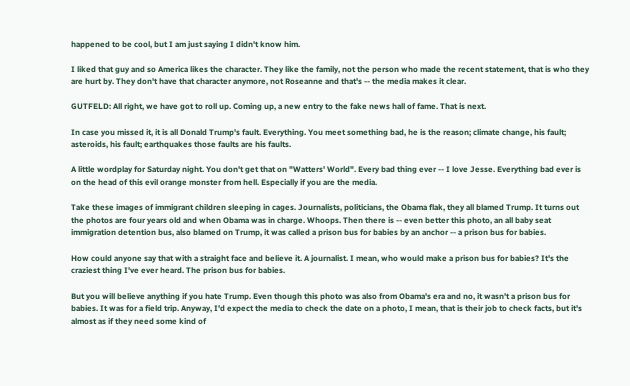happened to be cool, but I am just saying I didn't know him.

I liked that guy and so America likes the character. They like the family, not the person who made the recent statement, that is who they are hurt by. They don't have that character anymore, not Roseanne and that's -- the media makes it clear.

GUTFELD: All right, we have got to roll up. Coming up, a new entry to the fake news hall of fame. That is next.

In case you missed it, it is all Donald Trump's fault. Everything. You meet something bad, he is the reason; climate change, his fault; asteroids, his fault; earthquakes those faults are his faults.

A little wordplay for Saturday night. You don't get that on "Watters' World". Every bad thing ever -- I love Jesse. Everything bad ever is on the head of this evil orange monster from hell. Especially if you are the media.

Take these images of immigrant children sleeping in cages. Journalists, politicians, the Obama flak, they all blamed Trump. It turns out the photos are four years old and when Obama was in charge. Whoops. Then there is -- even better this photo, an all baby seat immigration detention bus, also blamed on Trump, it was called a prison bus for babies by an anchor -- a prison bus for babies.

How could anyone say that with a straight face and believe it. A journalist. I mean, who would make a prison bus for babies? It's the craziest thing I've ever heard. The prison bus for babies.

But you will believe anything if you hate Trump. Even though this photo was also from Obama's era and no, it wasn't a prison bus for babies. It was for a field trip. Anyway, I'd expect the media to check the date on a photo, I mean, that is their job to check facts, but it's almost as if they need some kind of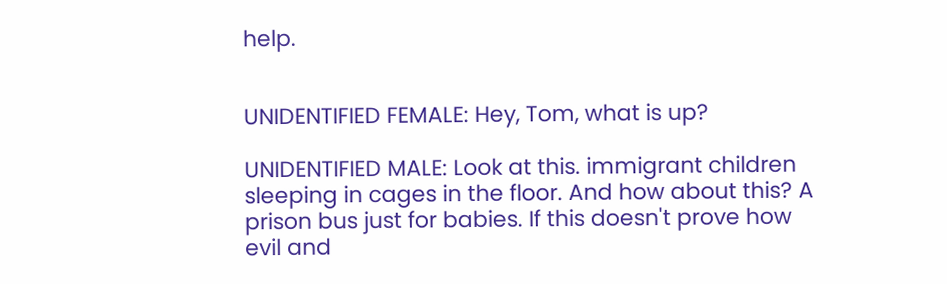help.


UNIDENTIFIED FEMALE: Hey, Tom, what is up?

UNIDENTIFIED MALE: Look at this. immigrant children sleeping in cages in the floor. And how about this? A prison bus just for babies. If this doesn't prove how evil and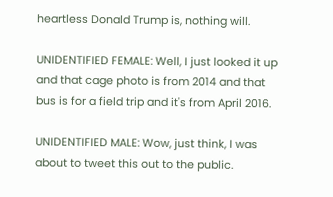heartless Donald Trump is, nothing will.

UNIDENTIFIED FEMALE: Well, I just looked it up and that cage photo is from 2014 and that bus is for a field trip and it's from April 2016.

UNIDENTIFIED MALE: Wow, just think, I was about to tweet this out to the public.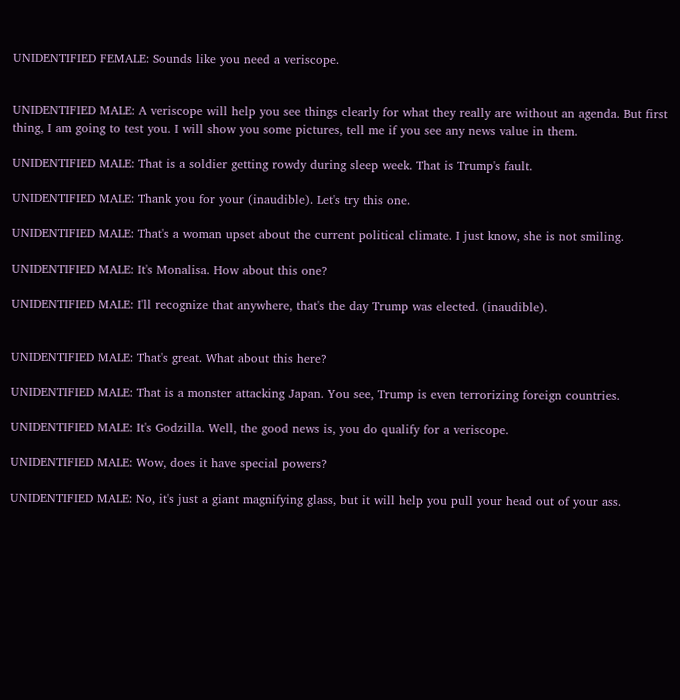UNIDENTIFIED FEMALE: Sounds like you need a veriscope.


UNIDENTIFIED MALE: A veriscope will help you see things clearly for what they really are without an agenda. But first thing, I am going to test you. I will show you some pictures, tell me if you see any news value in them.

UNIDENTIFIED MALE: That is a soldier getting rowdy during sleep week. That is Trump's fault.

UNIDENTIFIED MALE: Thank you for your (inaudible). Let's try this one.

UNIDENTIFIED MALE: That's a woman upset about the current political climate. I just know, she is not smiling.

UNIDENTIFIED MALE: It's Monalisa. How about this one?

UNIDENTIFIED MALE: I'll recognize that anywhere, that's the day Trump was elected. (inaudible).


UNIDENTIFIED MALE: That's great. What about this here?

UNIDENTIFIED MALE: That is a monster attacking Japan. You see, Trump is even terrorizing foreign countries.

UNIDENTIFIED MALE: It's Godzilla. Well, the good news is, you do qualify for a veriscope.

UNIDENTIFIED MALE: Wow, does it have special powers?

UNIDENTIFIED MALE: No, it's just a giant magnifying glass, but it will help you pull your head out of your ass.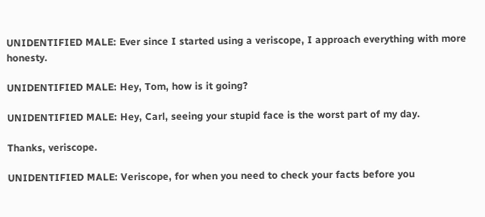UNIDENTIFIED MALE: Ever since I started using a veriscope, I approach everything with more honesty.

UNIDENTIFIED MALE: Hey, Tom, how is it going?

UNIDENTIFIED MALE: Hey, Carl, seeing your stupid face is the worst part of my day.

Thanks, veriscope.

UNIDENTIFIED MALE: Veriscope, for when you need to check your facts before you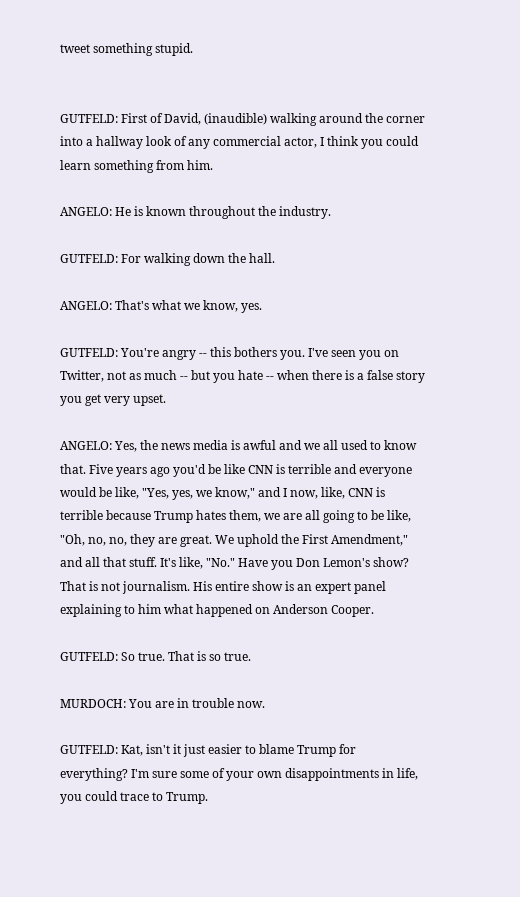tweet something stupid.


GUTFELD: First of David, (inaudible) walking around the corner into a hallway look of any commercial actor, I think you could learn something from him.

ANGELO: He is known throughout the industry.

GUTFELD: For walking down the hall.

ANGELO: That's what we know, yes.

GUTFELD: You're angry -- this bothers you. I've seen you on Twitter, not as much -- but you hate -- when there is a false story you get very upset.

ANGELO: Yes, the news media is awful and we all used to know that. Five years ago you'd be like CNN is terrible and everyone would be like, "Yes, yes, we know," and I now, like, CNN is terrible because Trump hates them, we are all going to be like, "Oh, no, no, they are great. We uphold the First Amendment," and all that stuff. It's like, "No." Have you Don Lemon's show? That is not journalism. His entire show is an expert panel explaining to him what happened on Anderson Cooper.

GUTFELD: So true. That is so true.

MURDOCH: You are in trouble now.

GUTFELD: Kat, isn't it just easier to blame Trump for everything? I'm sure some of your own disappointments in life, you could trace to Trump.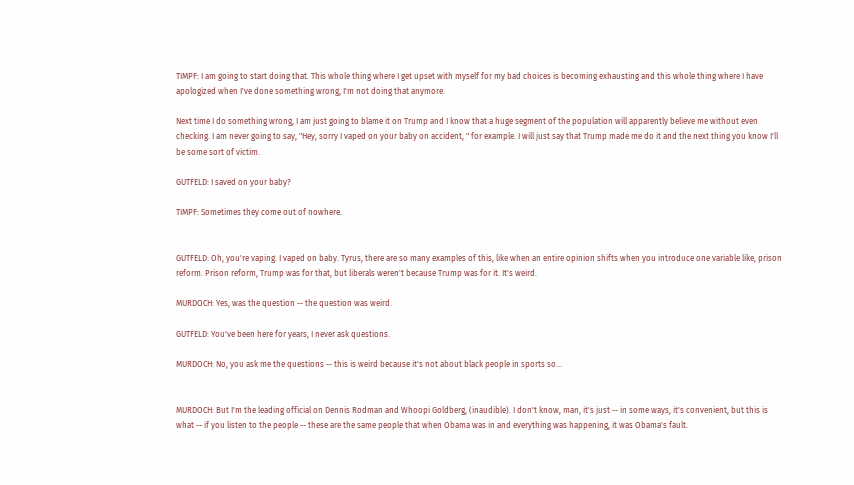TIMPF: I am going to start doing that. This whole thing where I get upset with myself for my bad choices is becoming exhausting and this whole thing where I have apologized when I've done something wrong, I'm not doing that anymore.

Next time I do something wrong, I am just going to blame it on Trump and I know that a huge segment of the population will apparently believe me without even checking. I am never going to say, "Hey, sorry I vaped on your baby on accident, " for example. I will just say that Trump made me do it and the next thing you know I'll be some sort of victim.

GUTFELD: I saved on your baby?

TIMPF: Sometimes they come out of nowhere.


GUTFELD: Oh, you're vaping. I vaped on baby. Tyrus, there are so many examples of this, like when an entire opinion shifts when you introduce one variable like, prison reform. Prison reform, Trump was for that, but liberals weren't because Trump was for it. It's weird.

MURDOCH: Yes, was the question -- the question was weird.

GUTFELD: You've been here for years, I never ask questions.

MURDOCH: No, you ask me the questions -- this is weird because it's not about black people in sports so...


MURDOCH: But I'm the leading official on Dennis Rodman and Whoopi Goldberg, (inaudible). I don't know, man, it's just -- in some ways, it's convenient, but this is what -- if you listen to the people -- these are the same people that when Obama was in and everything was happening, it was Obama's fault.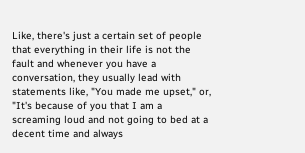Like, there's just a certain set of people that everything in their life is not the fault and whenever you have a conversation, they usually lead with statements like, "You made me upset," or, "It's because of you that I am a screaming loud and not going to bed at a decent time and always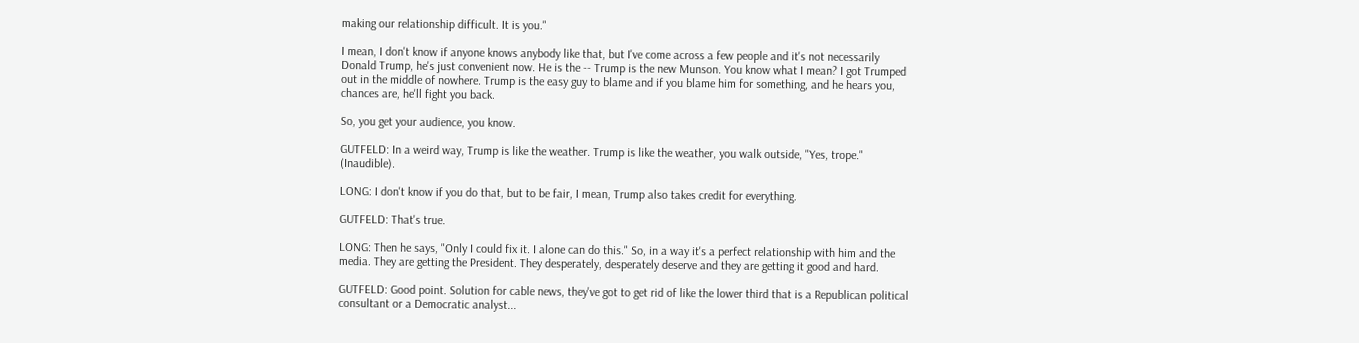making our relationship difficult. It is you."

I mean, I don't know if anyone knows anybody like that, but I've come across a few people and it's not necessarily Donald Trump, he's just convenient now. He is the -- Trump is the new Munson. You know what I mean? I got Trumped out in the middle of nowhere. Trump is the easy guy to blame and if you blame him for something, and he hears you, chances are, he'll fight you back.

So, you get your audience, you know.

GUTFELD: In a weird way, Trump is like the weather. Trump is like the weather, you walk outside, "Yes, trope." (Inaudible).

LONG: I don't know if you do that, but to be fair, I mean, Trump also takes credit for everything.

GUTFELD: That's true.

LONG: Then he says, "Only I could fix it. I alone can do this." So, in a way it's a perfect relationship with him and the media. They are getting the President. They desperately, desperately deserve and they are getting it good and hard.

GUTFELD: Good point. Solution for cable news, they've got to get rid of like the lower third that is a Republican political consultant or a Democratic analyst...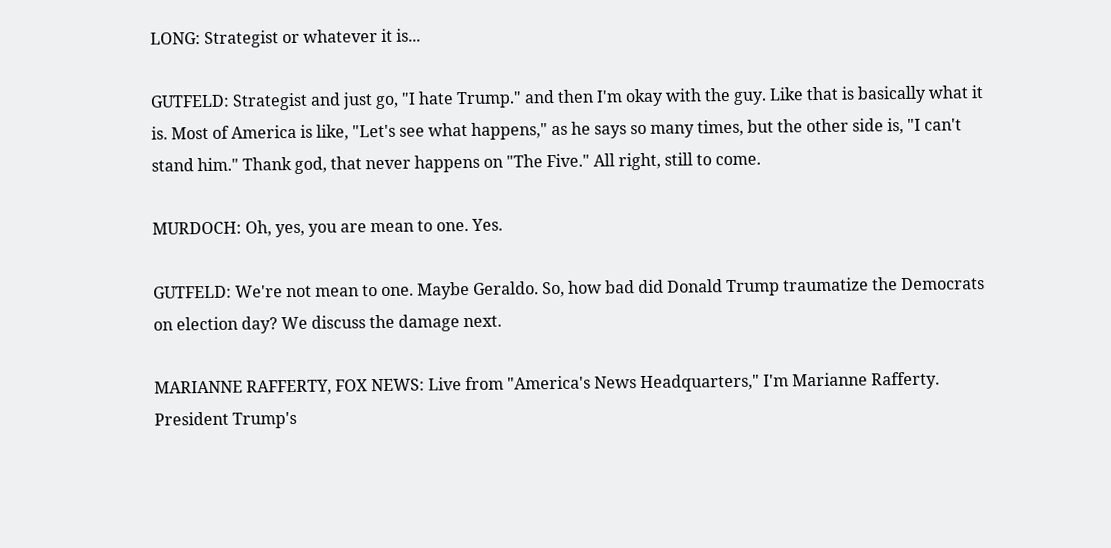LONG: Strategist or whatever it is...

GUTFELD: Strategist and just go, "I hate Trump." and then I'm okay with the guy. Like that is basically what it is. Most of America is like, "Let's see what happens," as he says so many times, but the other side is, "I can't stand him." Thank god, that never happens on "The Five." All right, still to come.

MURDOCH: Oh, yes, you are mean to one. Yes.

GUTFELD: We're not mean to one. Maybe Geraldo. So, how bad did Donald Trump traumatize the Democrats on election day? We discuss the damage next.

MARIANNE RAFFERTY, FOX NEWS: Live from "America's News Headquarters," I'm Marianne Rafferty. President Trump's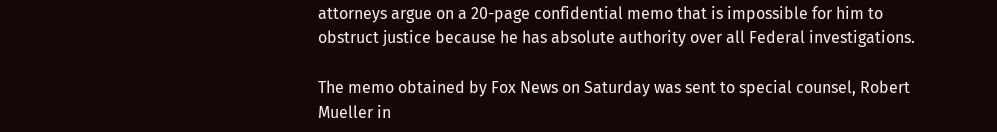attorneys argue on a 20-page confidential memo that is impossible for him to obstruct justice because he has absolute authority over all Federal investigations.

The memo obtained by Fox News on Saturday was sent to special counsel, Robert Mueller in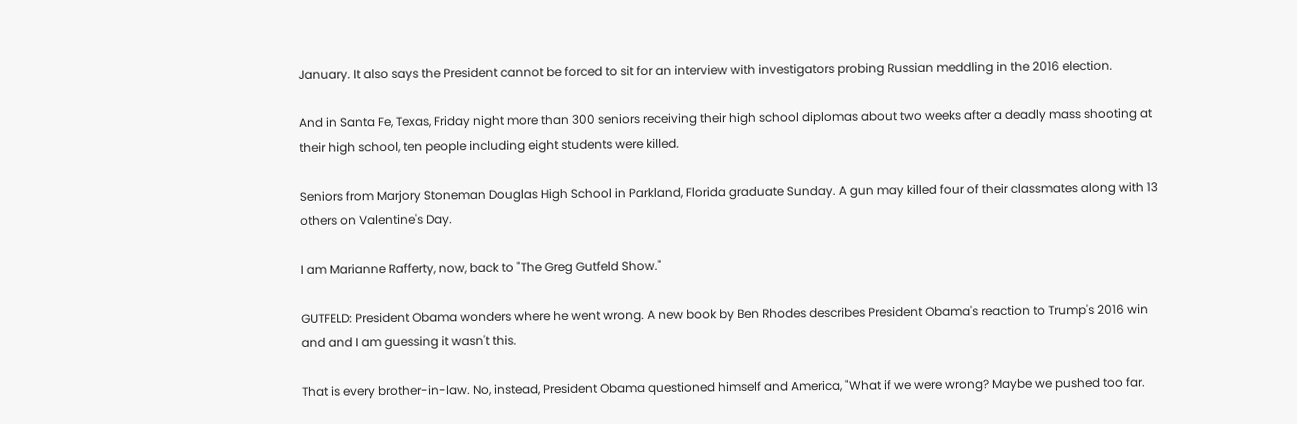January. It also says the President cannot be forced to sit for an interview with investigators probing Russian meddling in the 2016 election.

And in Santa Fe, Texas, Friday night more than 300 seniors receiving their high school diplomas about two weeks after a deadly mass shooting at their high school, ten people including eight students were killed.

Seniors from Marjory Stoneman Douglas High School in Parkland, Florida graduate Sunday. A gun may killed four of their classmates along with 13 others on Valentine's Day.

I am Marianne Rafferty, now, back to "The Greg Gutfeld Show."

GUTFELD: President Obama wonders where he went wrong. A new book by Ben Rhodes describes President Obama's reaction to Trump's 2016 win and and I am guessing it wasn't this.

That is every brother-in-law. No, instead, President Obama questioned himself and America, "What if we were wrong? Maybe we pushed too far.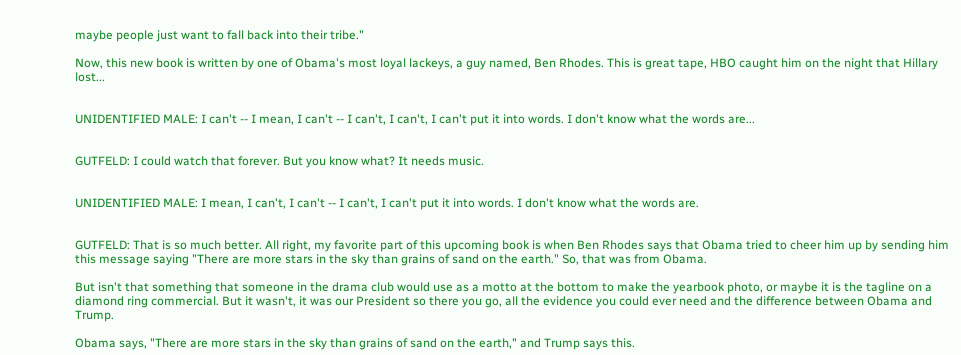maybe people just want to fall back into their tribe."

Now, this new book is written by one of Obama's most loyal lackeys, a guy named, Ben Rhodes. This is great tape, HBO caught him on the night that Hillary lost...


UNIDENTIFIED MALE: I can't -- I mean, I can't -- I can't, I can't, I can't put it into words. I don't know what the words are...


GUTFELD: I could watch that forever. But you know what? It needs music.


UNIDENTIFIED MALE: I mean, I can't, I can't -- I can't, I can't put it into words. I don't know what the words are.


GUTFELD: That is so much better. All right, my favorite part of this upcoming book is when Ben Rhodes says that Obama tried to cheer him up by sending him this message saying "There are more stars in the sky than grains of sand on the earth." So, that was from Obama.

But isn't that something that someone in the drama club would use as a motto at the bottom to make the yearbook photo, or maybe it is the tagline on a diamond ring commercial. But it wasn't, it was our President so there you go, all the evidence you could ever need and the difference between Obama and Trump.

Obama says, "There are more stars in the sky than grains of sand on the earth," and Trump says this.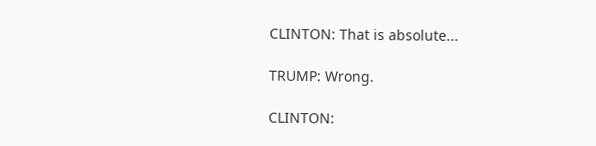CLINTON: That is absolute...

TRUMP: Wrong.

CLINTON: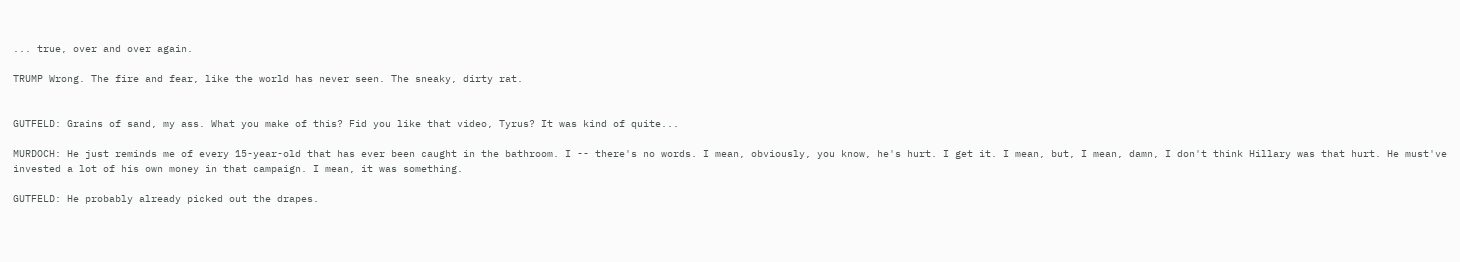... true, over and over again.

TRUMP Wrong. The fire and fear, like the world has never seen. The sneaky, dirty rat.


GUTFELD: Grains of sand, my ass. What you make of this? Fid you like that video, Tyrus? It was kind of quite...

MURDOCH: He just reminds me of every 15-year-old that has ever been caught in the bathroom. I -- there's no words. I mean, obviously, you know, he's hurt. I get it. I mean, but, I mean, damn, I don't think Hillary was that hurt. He must've invested a lot of his own money in that campaign. I mean, it was something.

GUTFELD: He probably already picked out the drapes.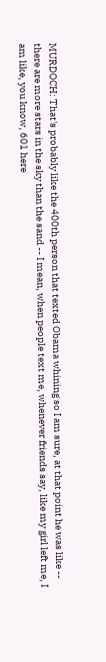MURDOCH: That's probably like the 400th person that texted Obama whining so I am sure, at that point he was like -- there are more stars in the sky than the sand -- I mean, when people text me, whenever friends say, like my girl left me, I am like, you know, 601 here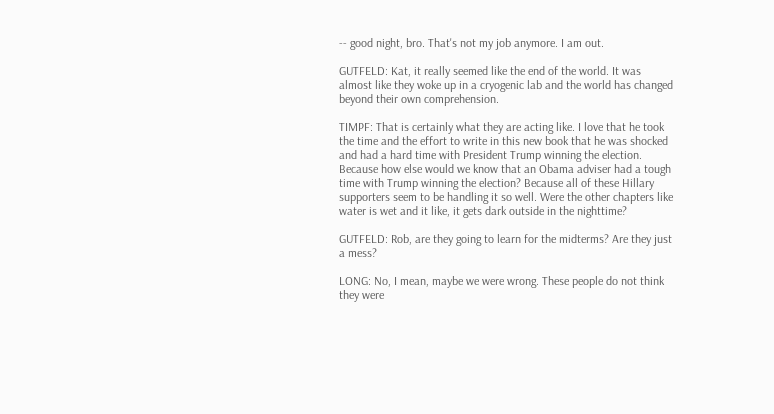-- good night, bro. That's not my job anymore. I am out.

GUTFELD: Kat, it really seemed like the end of the world. It was almost like they woke up in a cryogenic lab and the world has changed beyond their own comprehension.

TIMPF: That is certainly what they are acting like. I love that he took the time and the effort to write in this new book that he was shocked and had a hard time with President Trump winning the election. Because how else would we know that an Obama adviser had a tough time with Trump winning the election? Because all of these Hillary supporters seem to be handling it so well. Were the other chapters like water is wet and it like, it gets dark outside in the nighttime?

GUTFELD: Rob, are they going to learn for the midterms? Are they just a mess?

LONG: No, I mean, maybe we were wrong. These people do not think they were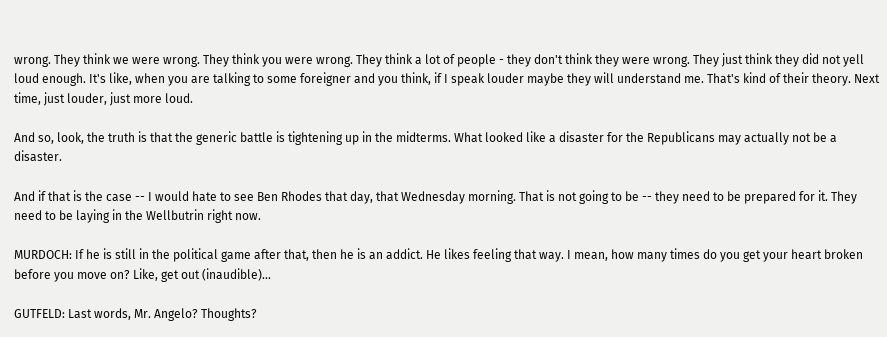wrong. They think we were wrong. They think you were wrong. They think a lot of people - they don't think they were wrong. They just think they did not yell loud enough. It's like, when you are talking to some foreigner and you think, if I speak louder maybe they will understand me. That's kind of their theory. Next time, just louder, just more loud.

And so, look, the truth is that the generic battle is tightening up in the midterms. What looked like a disaster for the Republicans may actually not be a disaster.

And if that is the case -- I would hate to see Ben Rhodes that day, that Wednesday morning. That is not going to be -- they need to be prepared for it. They need to be laying in the Wellbutrin right now.

MURDOCH: If he is still in the political game after that, then he is an addict. He likes feeling that way. I mean, how many times do you get your heart broken before you move on? Like, get out (inaudible)...

GUTFELD: Last words, Mr. Angelo? Thoughts?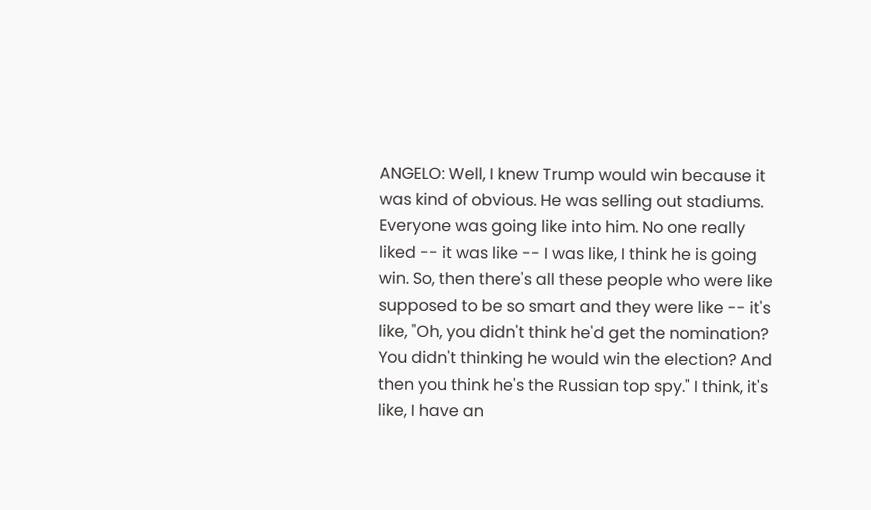ANGELO: Well, I knew Trump would win because it was kind of obvious. He was selling out stadiums. Everyone was going like into him. No one really liked -- it was like -- I was like, I think he is going win. So, then there's all these people who were like supposed to be so smart and they were like -- it's like, "Oh, you didn't think he'd get the nomination? You didn't thinking he would win the election? And then you think he's the Russian top spy." I think, it's like, I have an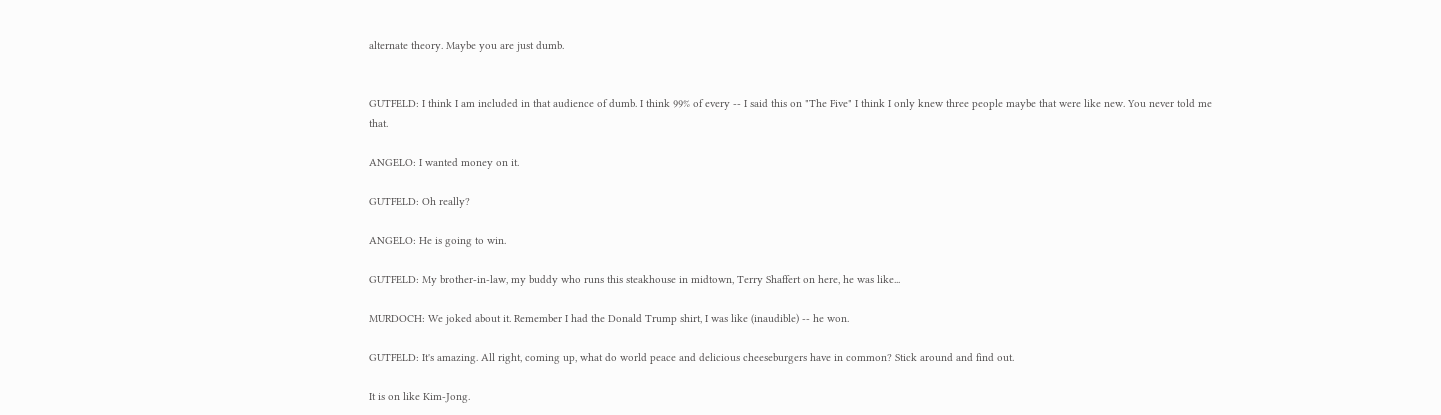alternate theory. Maybe you are just dumb.


GUTFELD: I think I am included in that audience of dumb. I think 99% of every -- I said this on "The Five" I think I only knew three people maybe that were like new. You never told me that.

ANGELO: I wanted money on it.

GUTFELD: Oh really?

ANGELO: He is going to win.

GUTFELD: My brother-in-law, my buddy who runs this steakhouse in midtown, Terry Shaffert on here, he was like...

MURDOCH: We joked about it. Remember I had the Donald Trump shirt, I was like (inaudible) -- he won.

GUTFELD: It's amazing. All right, coming up, what do world peace and delicious cheeseburgers have in common? Stick around and find out.

It is on like Kim-Jong.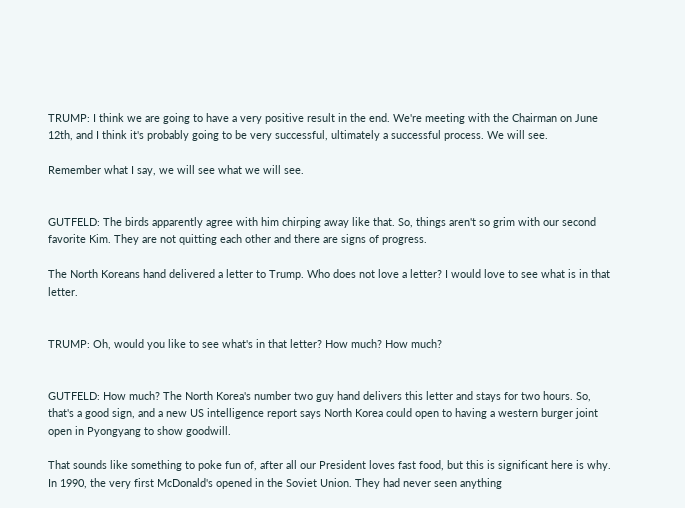TRUMP: I think we are going to have a very positive result in the end. We're meeting with the Chairman on June 12th, and I think it's probably going to be very successful, ultimately a successful process. We will see.

Remember what I say, we will see what we will see.


GUTFELD: The birds apparently agree with him chirping away like that. So, things aren't so grim with our second favorite Kim. They are not quitting each other and there are signs of progress.

The North Koreans hand delivered a letter to Trump. Who does not love a letter? I would love to see what is in that letter.


TRUMP: Oh, would you like to see what's in that letter? How much? How much?


GUTFELD: How much? The North Korea's number two guy hand delivers this letter and stays for two hours. So, that's a good sign, and a new US intelligence report says North Korea could open to having a western burger joint open in Pyongyang to show goodwill.

That sounds like something to poke fun of, after all our President loves fast food, but this is significant here is why. In 1990, the very first McDonald's opened in the Soviet Union. They had never seen anything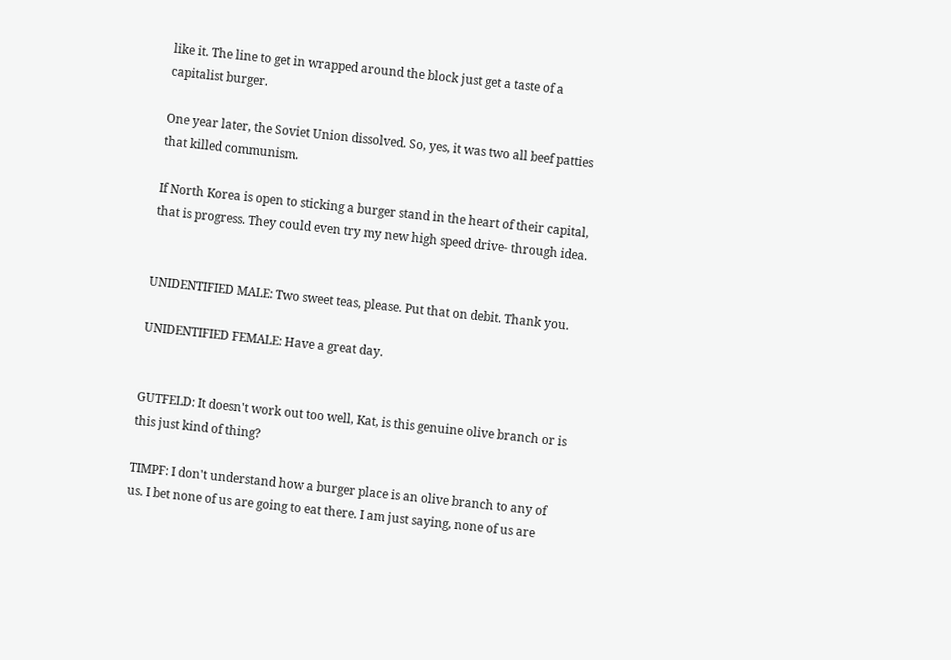like it. The line to get in wrapped around the block just get a taste of a capitalist burger.

One year later, the Soviet Union dissolved. So, yes, it was two all beef patties that killed communism.

If North Korea is open to sticking a burger stand in the heart of their capital, that is progress. They could even try my new high speed drive- through idea.


UNIDENTIFIED MALE: Two sweet teas, please. Put that on debit. Thank you.

UNIDENTIFIED FEMALE: Have a great day.


GUTFELD: It doesn't work out too well, Kat, is this genuine olive branch or is this just kind of thing?

TIMPF: I don't understand how a burger place is an olive branch to any of us. I bet none of us are going to eat there. I am just saying, none of us are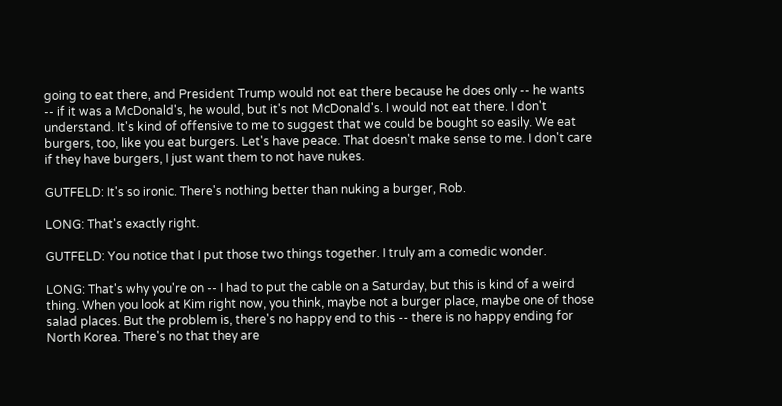going to eat there, and President Trump would not eat there because he does only -- he wants -- if it was a McDonald's, he would, but it's not McDonald's. I would not eat there. I don't understand. It's kind of offensive to me to suggest that we could be bought so easily. We eat burgers, too, like you eat burgers. Let's have peace. That doesn't make sense to me. I don't care if they have burgers, I just want them to not have nukes.

GUTFELD: It's so ironic. There's nothing better than nuking a burger, Rob.

LONG: That's exactly right.

GUTFELD: You notice that I put those two things together. I truly am a comedic wonder.

LONG: That's why you're on -- I had to put the cable on a Saturday, but this is kind of a weird thing. When you look at Kim right now, you think, maybe not a burger place, maybe one of those salad places. But the problem is, there's no happy end to this -- there is no happy ending for North Korea. There's no that they are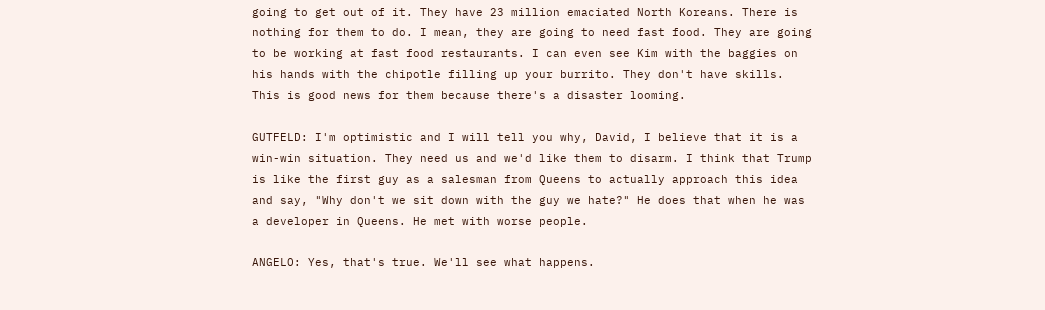going to get out of it. They have 23 million emaciated North Koreans. There is nothing for them to do. I mean, they are going to need fast food. They are going to be working at fast food restaurants. I can even see Kim with the baggies on his hands with the chipotle filling up your burrito. They don't have skills. This is good news for them because there's a disaster looming.

GUTFELD: I'm optimistic and I will tell you why, David, I believe that it is a win-win situation. They need us and we'd like them to disarm. I think that Trump is like the first guy as a salesman from Queens to actually approach this idea and say, "Why don't we sit down with the guy we hate?" He does that when he was a developer in Queens. He met with worse people.

ANGELO: Yes, that's true. We'll see what happens.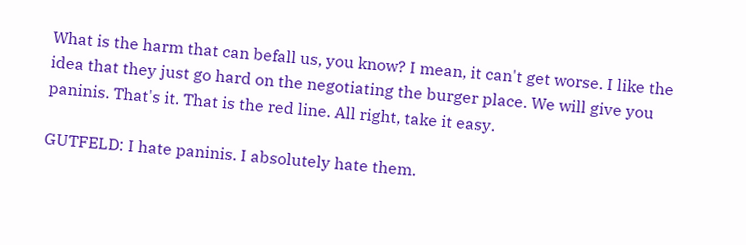What is the harm that can befall us, you know? I mean, it can't get worse. I like the idea that they just go hard on the negotiating the burger place. We will give you paninis. That's it. That is the red line. All right, take it easy.

GUTFELD: I hate paninis. I absolutely hate them.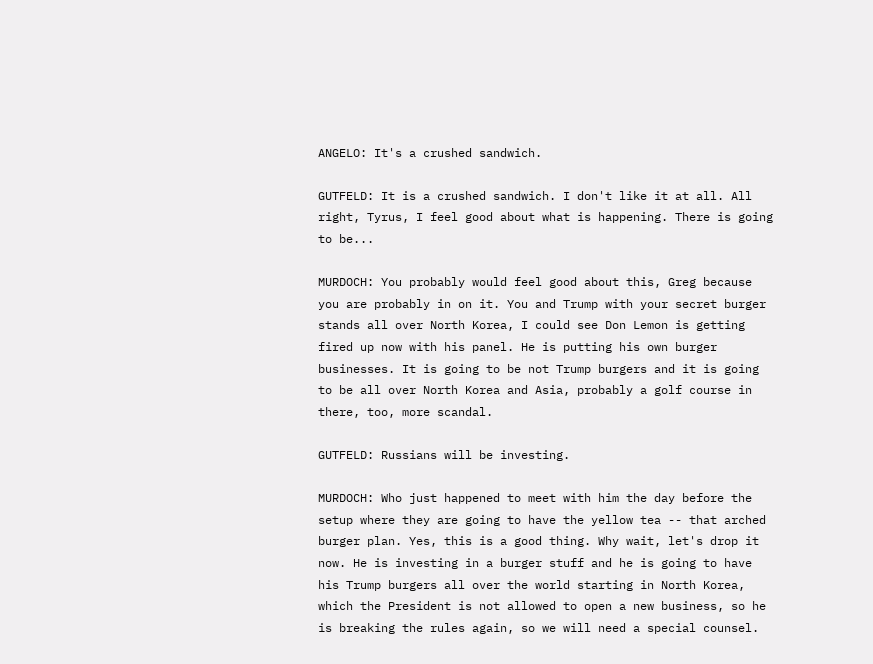ANGELO: It's a crushed sandwich.

GUTFELD: It is a crushed sandwich. I don't like it at all. All right, Tyrus, I feel good about what is happening. There is going to be...

MURDOCH: You probably would feel good about this, Greg because you are probably in on it. You and Trump with your secret burger stands all over North Korea, I could see Don Lemon is getting fired up now with his panel. He is putting his own burger businesses. It is going to be not Trump burgers and it is going to be all over North Korea and Asia, probably a golf course in there, too, more scandal.

GUTFELD: Russians will be investing.

MURDOCH: Who just happened to meet with him the day before the setup where they are going to have the yellow tea -- that arched burger plan. Yes, this is a good thing. Why wait, let's drop it now. He is investing in a burger stuff and he is going to have his Trump burgers all over the world starting in North Korea, which the President is not allowed to open a new business, so he is breaking the rules again, so we will need a special counsel.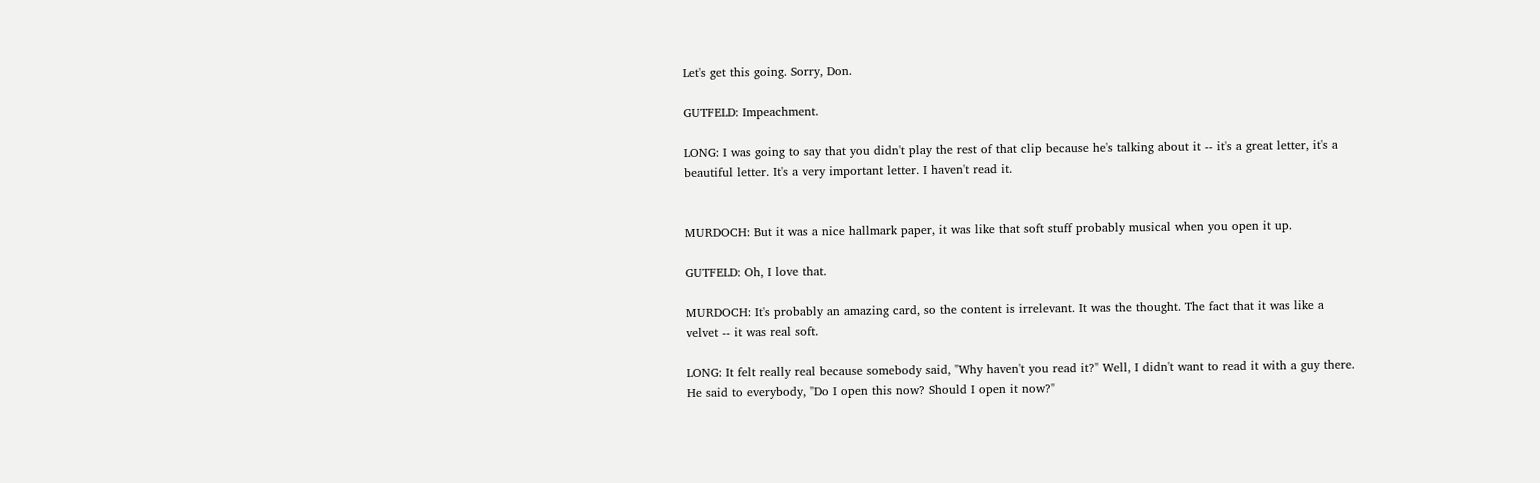Let's get this going. Sorry, Don.

GUTFELD: Impeachment.

LONG: I was going to say that you didn't play the rest of that clip because he's talking about it -- it's a great letter, it's a beautiful letter. It's a very important letter. I haven't read it.


MURDOCH: But it was a nice hallmark paper, it was like that soft stuff probably musical when you open it up.

GUTFELD: Oh, I love that.

MURDOCH: It's probably an amazing card, so the content is irrelevant. It was the thought. The fact that it was like a velvet -- it was real soft.

LONG: It felt really real because somebody said, "Why haven't you read it?" Well, I didn't want to read it with a guy there. He said to everybody, "Do I open this now? Should I open it now?"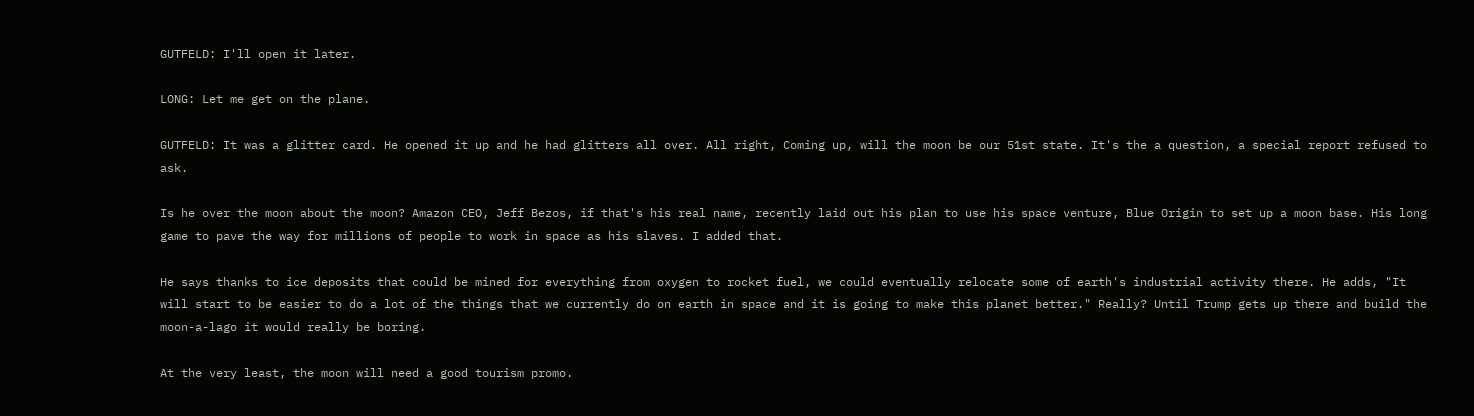GUTFELD: I'll open it later.

LONG: Let me get on the plane.

GUTFELD: It was a glitter card. He opened it up and he had glitters all over. All right, Coming up, will the moon be our 51st state. It's the a question, a special report refused to ask.

Is he over the moon about the moon? Amazon CEO, Jeff Bezos, if that's his real name, recently laid out his plan to use his space venture, Blue Origin to set up a moon base. His long game to pave the way for millions of people to work in space as his slaves. I added that.

He says thanks to ice deposits that could be mined for everything from oxygen to rocket fuel, we could eventually relocate some of earth's industrial activity there. He adds, "It will start to be easier to do a lot of the things that we currently do on earth in space and it is going to make this planet better." Really? Until Trump gets up there and build the moon-a-lago it would really be boring.

At the very least, the moon will need a good tourism promo.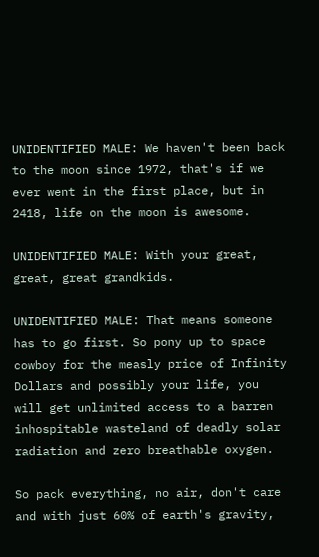UNIDENTIFIED MALE: We haven't been back to the moon since 1972, that's if we ever went in the first place, but in 2418, life on the moon is awesome.

UNIDENTIFIED MALE: With your great, great, great grandkids.

UNIDENTIFIED MALE: That means someone has to go first. So pony up to space cowboy for the measly price of Infinity Dollars and possibly your life, you will get unlimited access to a barren inhospitable wasteland of deadly solar radiation and zero breathable oxygen.

So pack everything, no air, don't care and with just 60% of earth's gravity,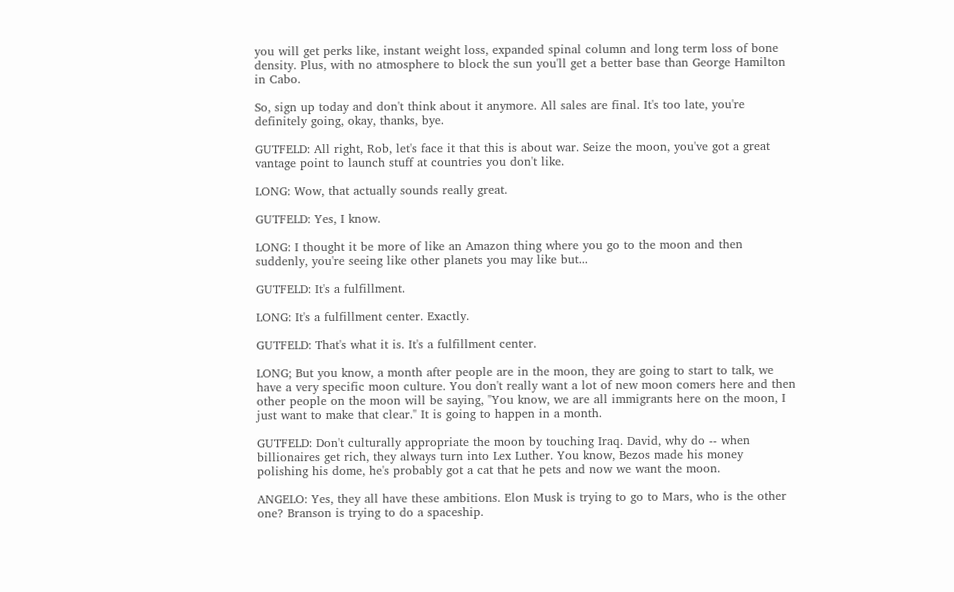you will get perks like, instant weight loss, expanded spinal column and long term loss of bone density. Plus, with no atmosphere to block the sun you'll get a better base than George Hamilton in Cabo.

So, sign up today and don't think about it anymore. All sales are final. It's too late, you're definitely going, okay, thanks, bye.

GUTFELD: All right, Rob, let's face it that this is about war. Seize the moon, you've got a great vantage point to launch stuff at countries you don't like.

LONG: Wow, that actually sounds really great.

GUTFELD: Yes, I know.

LONG: I thought it be more of like an Amazon thing where you go to the moon and then suddenly, you're seeing like other planets you may like but...

GUTFELD: It's a fulfillment.

LONG: It's a fulfillment center. Exactly.

GUTFELD: That's what it is. It's a fulfillment center.

LONG; But you know, a month after people are in the moon, they are going to start to talk, we have a very specific moon culture. You don't really want a lot of new moon comers here and then other people on the moon will be saying, "You know, we are all immigrants here on the moon, I just want to make that clear." It is going to happen in a month.

GUTFELD: Don't culturally appropriate the moon by touching Iraq. David, why do -- when billionaires get rich, they always turn into Lex Luther. You know, Bezos made his money polishing his dome, he's probably got a cat that he pets and now we want the moon.

ANGELO: Yes, they all have these ambitions. Elon Musk is trying to go to Mars, who is the other one? Branson is trying to do a spaceship.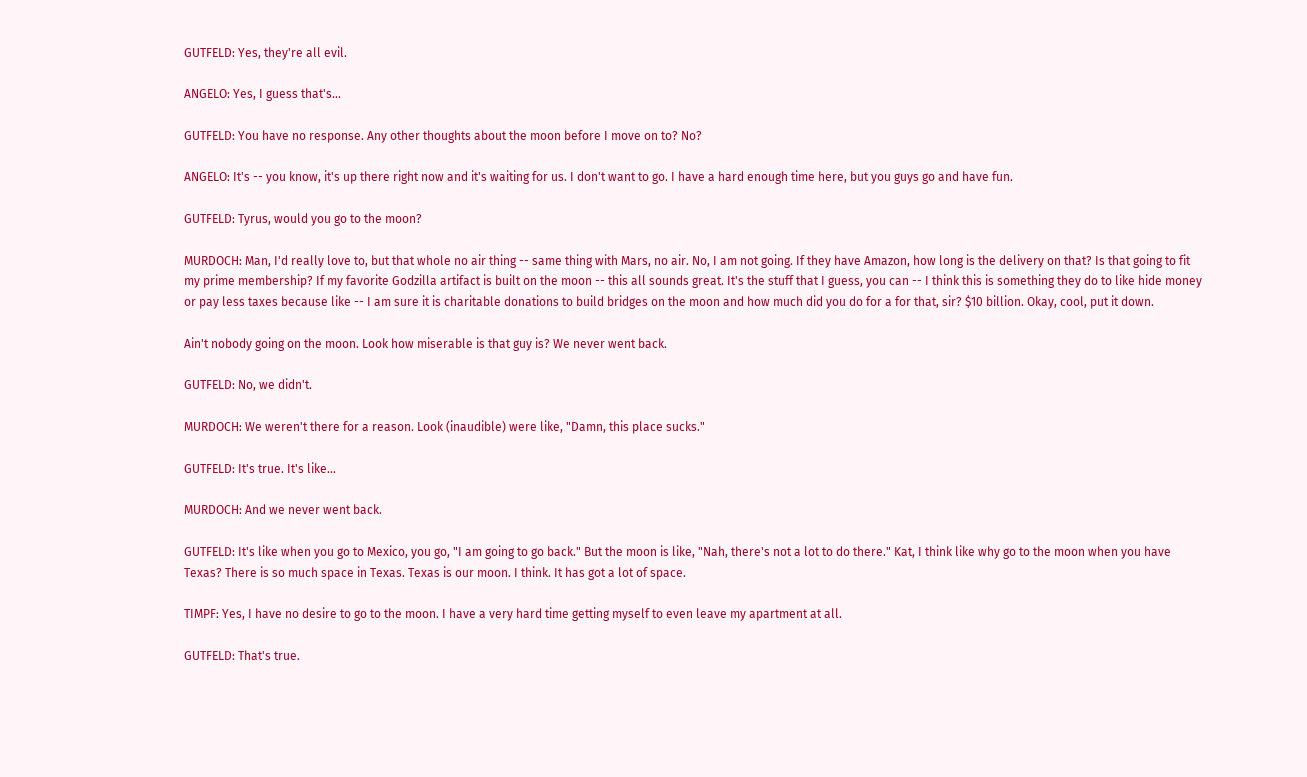GUTFELD: Yes, they're all evil.

ANGELO: Yes, I guess that's...

GUTFELD: You have no response. Any other thoughts about the moon before I move on to? No?

ANGELO: It's -- you know, it's up there right now and it's waiting for us. I don't want to go. I have a hard enough time here, but you guys go and have fun.

GUTFELD: Tyrus, would you go to the moon?

MURDOCH: Man, I'd really love to, but that whole no air thing -- same thing with Mars, no air. No, I am not going. If they have Amazon, how long is the delivery on that? Is that going to fit my prime membership? If my favorite Godzilla artifact is built on the moon -- this all sounds great. It's the stuff that I guess, you can -- I think this is something they do to like hide money or pay less taxes because like -- I am sure it is charitable donations to build bridges on the moon and how much did you do for a for that, sir? $10 billion. Okay, cool, put it down.

Ain't nobody going on the moon. Look how miserable is that guy is? We never went back.

GUTFELD: No, we didn't.

MURDOCH: We weren't there for a reason. Look (inaudible) were like, "Damn, this place sucks."

GUTFELD: It's true. It's like...

MURDOCH: And we never went back.

GUTFELD: It's like when you go to Mexico, you go, "I am going to go back." But the moon is like, "Nah, there's not a lot to do there." Kat, I think like why go to the moon when you have Texas? There is so much space in Texas. Texas is our moon. I think. It has got a lot of space.

TIMPF: Yes, I have no desire to go to the moon. I have a very hard time getting myself to even leave my apartment at all.

GUTFELD: That's true.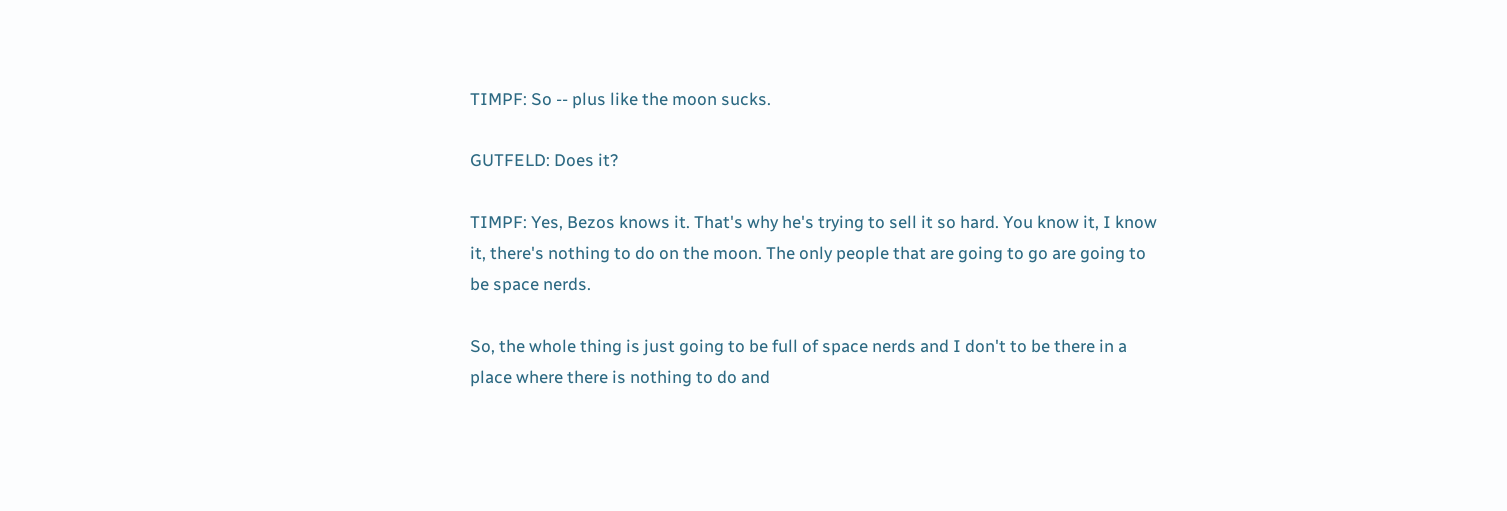TIMPF: So -- plus like the moon sucks.

GUTFELD: Does it?

TIMPF: Yes, Bezos knows it. That's why he's trying to sell it so hard. You know it, I know it, there's nothing to do on the moon. The only people that are going to go are going to be space nerds.

So, the whole thing is just going to be full of space nerds and I don't to be there in a place where there is nothing to do and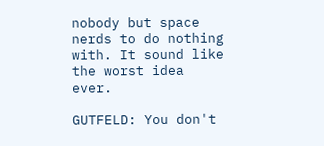nobody but space nerds to do nothing with. It sound like the worst idea ever.

GUTFELD: You don't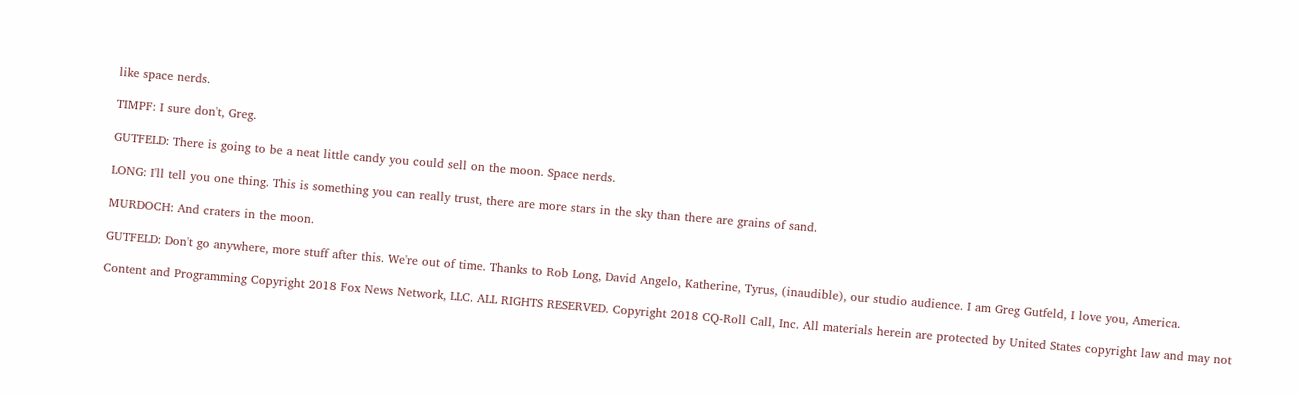like space nerds.

TIMPF: I sure don't, Greg.

GUTFELD: There is going to be a neat little candy you could sell on the moon. Space nerds.

LONG: I'll tell you one thing. This is something you can really trust, there are more stars in the sky than there are grains of sand.

MURDOCH: And craters in the moon.

GUTFELD: Don't go anywhere, more stuff after this. We're out of time. Thanks to Rob Long, David Angelo, Katherine, Tyrus, (inaudible), our studio audience. I am Greg Gutfeld, I love you, America.

Content and Programming Copyright 2018 Fox News Network, LLC. ALL RIGHTS RESERVED. Copyright 2018 CQ-Roll Call, Inc. All materials herein are protected by United States copyright law and may not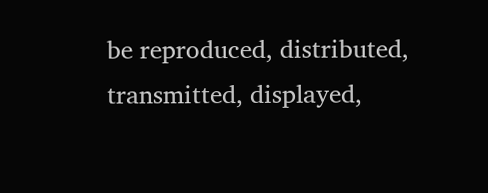be reproduced, distributed, transmitted, displayed,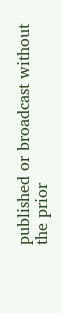published or broadcast without the prior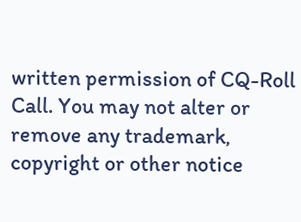written permission of CQ-Roll Call. You may not alter or remove any trademark, copyright or other notice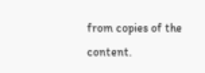from copies of the content.